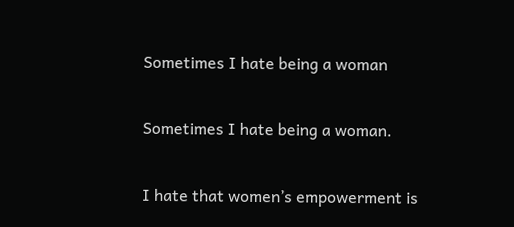Sometimes I hate being a woman

Sometimes I hate being a woman.

I hate that women’s empowerment is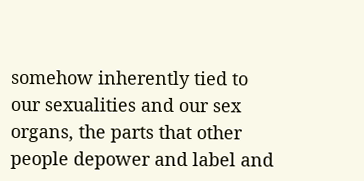somehow inherently tied to our sexualities and our sex organs, the parts that other people depower and label and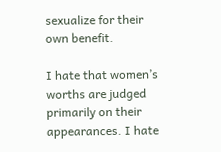sexualize for their own benefit.

I hate that women’s worths are judged primarily on their appearances. I hate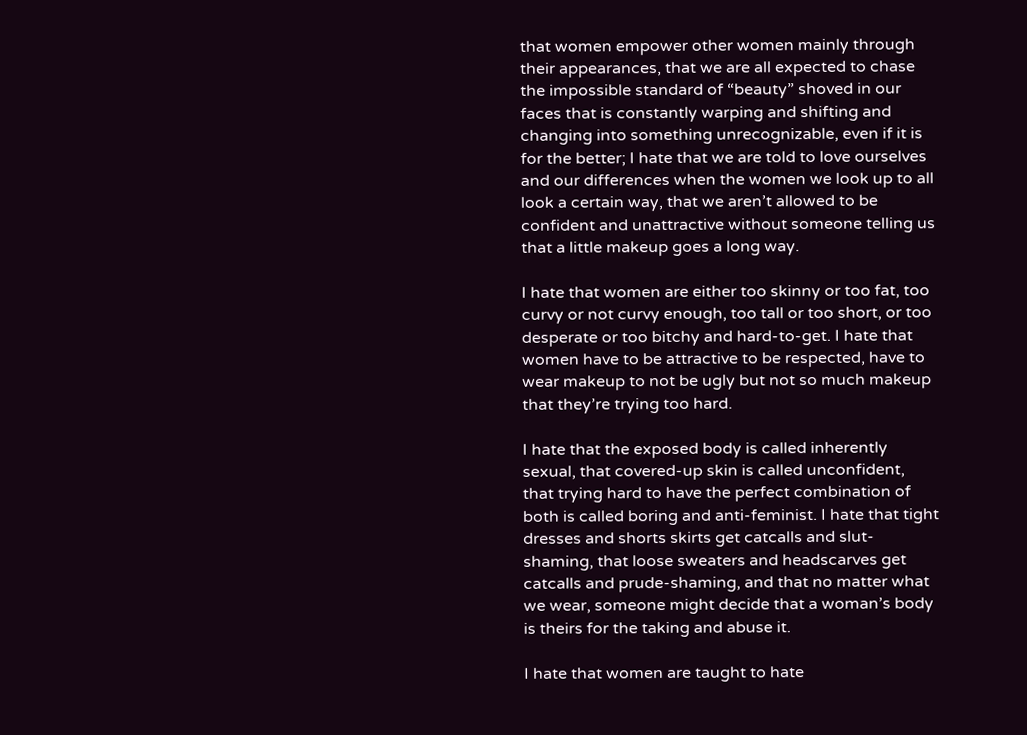that women empower other women mainly through their appearances, that we are all expected to chase the impossible standard of “beauty” shoved in our faces that is constantly warping and shifting and changing into something unrecognizable, even if it is for the better; I hate that we are told to love ourselves and our differences when the women we look up to all look a certain way, that we aren’t allowed to be confident and unattractive without someone telling us that a little makeup goes a long way.

I hate that women are either too skinny or too fat, too curvy or not curvy enough, too tall or too short, or too desperate or too bitchy and hard-to-get. I hate that women have to be attractive to be respected, have to wear makeup to not be ugly but not so much makeup that they’re trying too hard.

I hate that the exposed body is called inherently sexual, that covered-up skin is called unconfident, that trying hard to have the perfect combination of both is called boring and anti-feminist. I hate that tight dresses and shorts skirts get catcalls and slut-shaming, that loose sweaters and headscarves get catcalls and prude-shaming, and that no matter what we wear, someone might decide that a woman’s body is theirs for the taking and abuse it.

I hate that women are taught to hate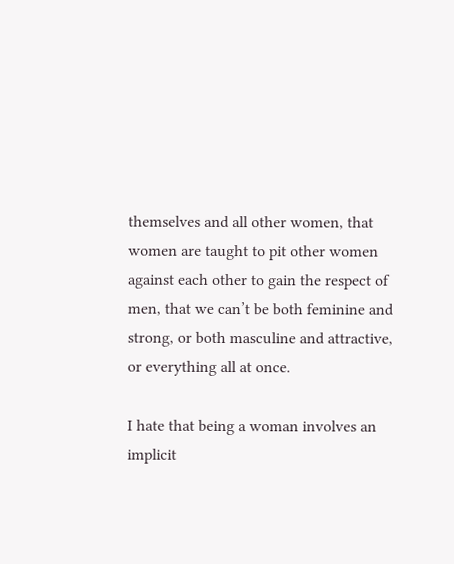themselves and all other women, that women are taught to pit other women against each other to gain the respect of men, that we can’t be both feminine and strong, or both masculine and attractive, or everything all at once.

I hate that being a woman involves an implicit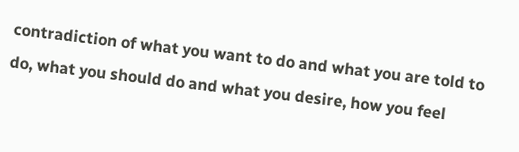contradiction of what you want to do and what you are told to do, what you should do and what you desire, how you feel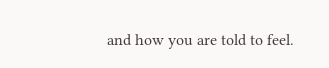and how you are told to feel.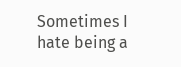Sometimes I hate being a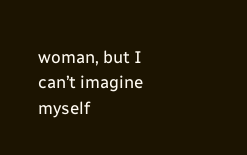woman, but I can’t imagine myself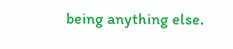being anything else.